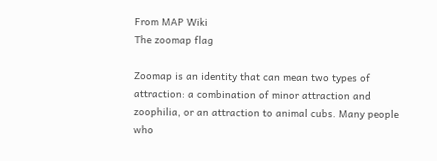From MAP Wiki
The zoomap flag

Zoomap is an identity that can mean two types of attraction: a combination of minor attraction and zoophilia, or an attraction to animal cubs. Many people who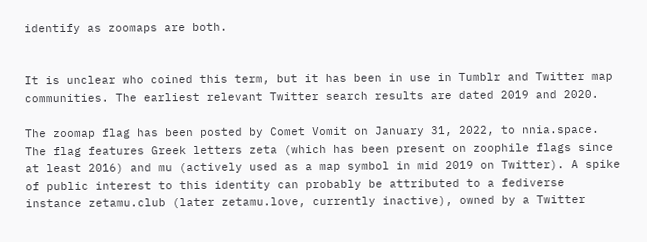identify as zoomaps are both.


It is unclear who coined this term, but it has been in use in Tumblr and Twitter map communities. The earliest relevant Twitter search results are dated 2019 and 2020.

The zoomap flag has been posted by Comet Vomit on January 31, 2022, to nnia.space. The flag features Greek letters zeta (which has been present on zoophile flags since at least 2016) and mu (actively used as a map symbol in mid 2019 on Twitter). A spike of public interest to this identity can probably be attributed to a fediverse instance zetamu.club (later zetamu.love, currently inactive), owned by a Twitter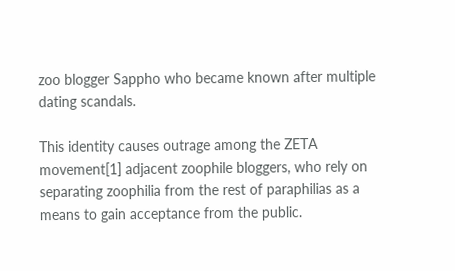zoo blogger Sappho who became known after multiple dating scandals.

This identity causes outrage among the ZETA movement[1] adjacent zoophile bloggers, who rely on separating zoophilia from the rest of paraphilias as a means to gain acceptance from the public.